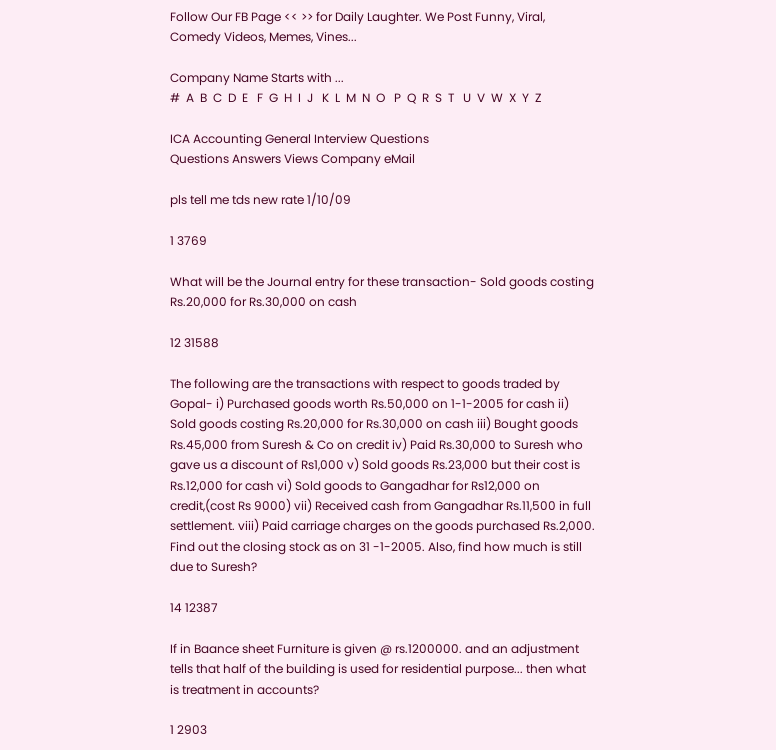Follow Our FB Page << >> for Daily Laughter. We Post Funny, Viral, Comedy Videos, Memes, Vines...

Company Name Starts with ...
#  A  B  C  D  E   F  G  H  I  J   K  L  M  N  O   P  Q  R  S  T   U  V  W  X  Y  Z

ICA Accounting General Interview Questions
Questions Answers Views Company eMail

pls tell me tds new rate 1/10/09

1 3769

What will be the Journal entry for these transaction- Sold goods costing Rs.20,000 for Rs.30,000 on cash

12 31588

The following are the transactions with respect to goods traded by Gopal- i) Purchased goods worth Rs.50,000 on 1-1-2005 for cash ii) Sold goods costing Rs.20,000 for Rs.30,000 on cash iii) Bought goods Rs.45,000 from Suresh & Co on credit iv) Paid Rs.30,000 to Suresh who gave us a discount of Rs1,000 v) Sold goods Rs.23,000 but their cost is Rs.12,000 for cash vi) Sold goods to Gangadhar for Rs12,000 on credit,(cost Rs 9000) vii) Received cash from Gangadhar Rs.11,500 in full settlement. viii) Paid carriage charges on the goods purchased Rs.2,000. Find out the closing stock as on 31 -1-2005. Also, find how much is still due to Suresh?

14 12387

If in Baance sheet Furniture is given @ rs.1200000. and an adjustment tells that half of the building is used for residential purpose... then what is treatment in accounts?

1 2903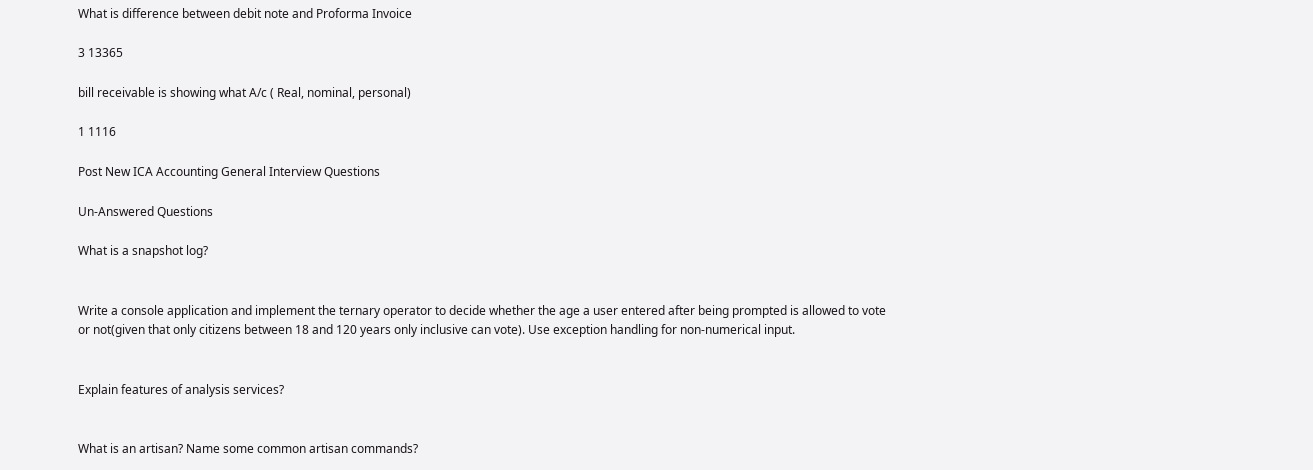What is difference between debit note and Proforma Invoice

3 13365

bill receivable is showing what A/c ( Real, nominal, personal)

1 1116

Post New ICA Accounting General Interview Questions

Un-Answered Questions

What is a snapshot log?


Write a console application and implement the ternary operator to decide whether the age a user entered after being prompted is allowed to vote or not(given that only citizens between 18 and 120 years only inclusive can vote). Use exception handling for non-numerical input.


Explain features of analysis services?


What is an artisan? Name some common artisan commands?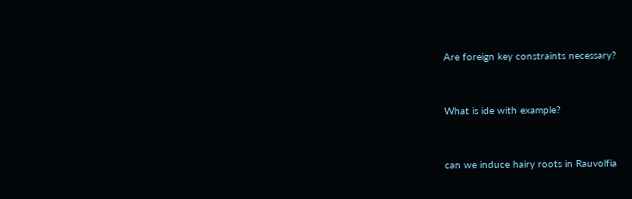Are foreign key constraints necessary?


What is ide with example?


can we induce hairy roots in Rauvolfia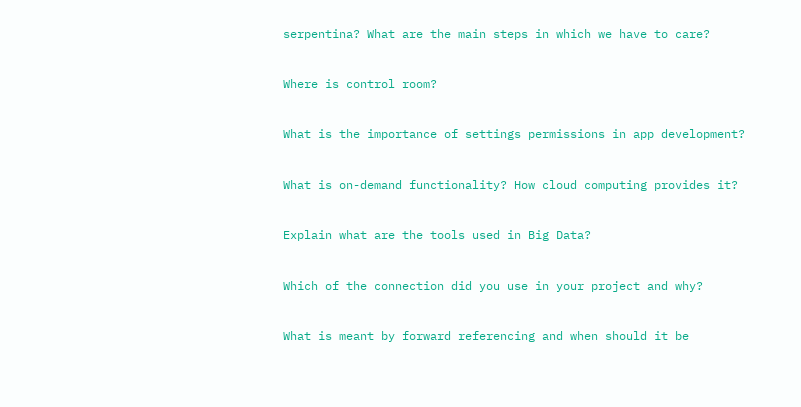serpentina? What are the main steps in which we have to care?


Where is control room?


What is the importance of settings permissions in app development?


What is on-demand functionality? How cloud computing provides it?


Explain what are the tools used in Big Data?


Which of the connection did you use in your project and why?


What is meant by forward referencing and when should it be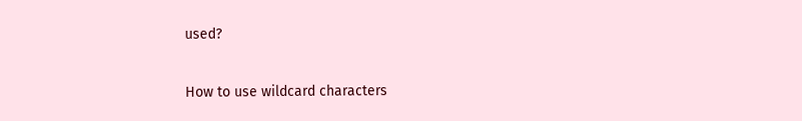used?


How to use wildcard characters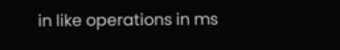in like operations in ms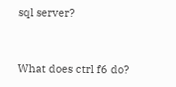sql server?


What does ctrl f6 do?